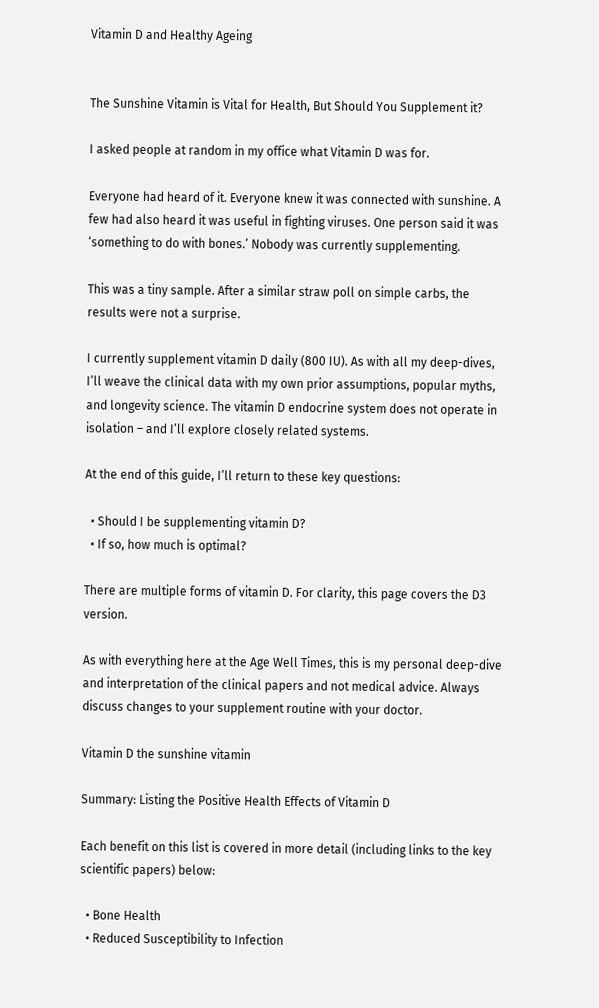Vitamin D and Healthy Ageing


The Sunshine Vitamin is Vital for Health, But Should You Supplement it?

I asked people at random in my office what Vitamin D was for.

Everyone had heard of it. Everyone knew it was connected with sunshine. A few had also heard it was useful in fighting viruses. One person said it was ‘something to do with bones.’ Nobody was currently supplementing.

This was a tiny sample. After a similar straw poll on simple carbs, the results were not a surprise.

I currently supplement vitamin D daily (800 IU). As with all my deep-dives, I’ll weave the clinical data with my own prior assumptions, popular myths, and longevity science. The vitamin D endocrine system does not operate in isolation – and I’ll explore closely related systems.

At the end of this guide, I’ll return to these key questions:

  • Should I be supplementing vitamin D?
  • If so, how much is optimal?

There are multiple forms of vitamin D. For clarity, this page covers the D3 version.

As with everything here at the Age Well Times, this is my personal deep-dive and interpretation of the clinical papers and not medical advice. Always discuss changes to your supplement routine with your doctor.

Vitamin D the sunshine vitamin

Summary: Listing the Positive Health Effects of Vitamin D

Each benefit on this list is covered in more detail (including links to the key scientific papers) below:

  • Bone Health
  • Reduced Susceptibility to Infection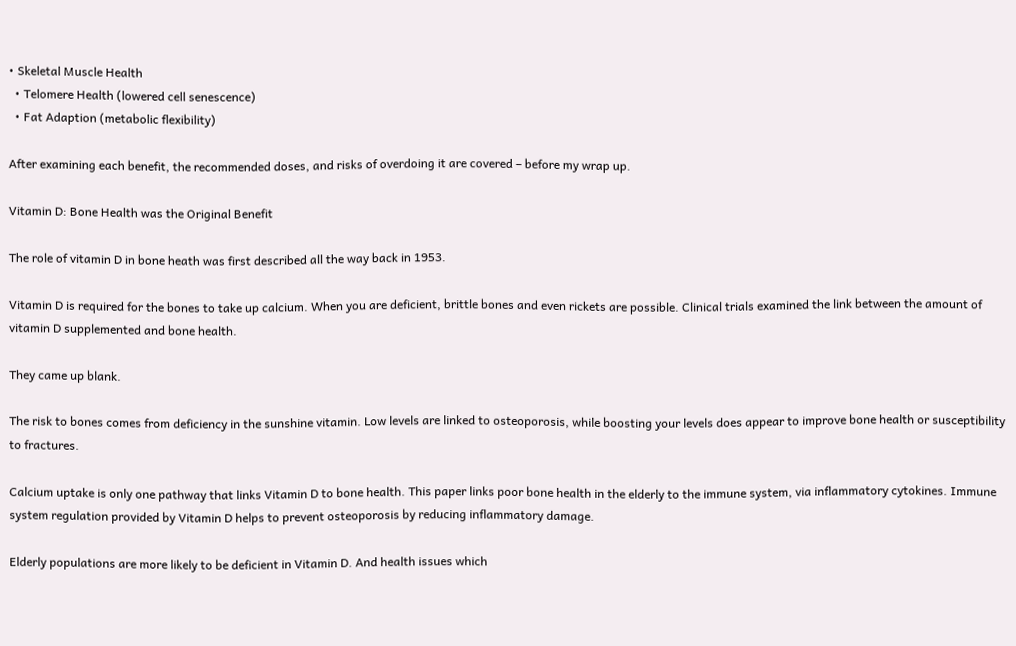• Skeletal Muscle Health
  • Telomere Health (lowered cell senescence)
  • Fat Adaption (metabolic flexibility)

After examining each benefit, the recommended doses, and risks of overdoing it are covered – before my wrap up.

Vitamin D: Bone Health was the Original Benefit

The role of vitamin D in bone heath was first described all the way back in 1953.

Vitamin D is required for the bones to take up calcium. When you are deficient, brittle bones and even rickets are possible. Clinical trials examined the link between the amount of vitamin D supplemented and bone health.

They came up blank.

The risk to bones comes from deficiency in the sunshine vitamin. Low levels are linked to osteoporosis, while boosting your levels does appear to improve bone health or susceptibility to fractures.

Calcium uptake is only one pathway that links Vitamin D to bone health. This paper links poor bone health in the elderly to the immune system, via inflammatory cytokines. Immune system regulation provided by Vitamin D helps to prevent osteoporosis by reducing inflammatory damage.

Elderly populations are more likely to be deficient in Vitamin D. And health issues which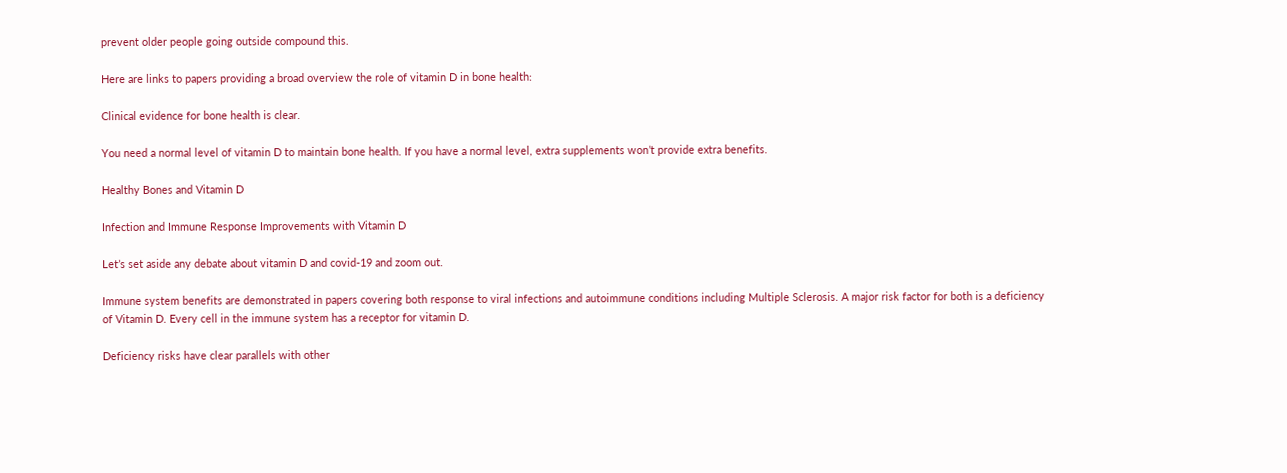prevent older people going outside compound this.

Here are links to papers providing a broad overview the role of vitamin D in bone health:

Clinical evidence for bone health is clear.

You need a normal level of vitamin D to maintain bone health. If you have a normal level, extra supplements won’t provide extra benefits.

Healthy Bones and Vitamin D

Infection and Immune Response Improvements with Vitamin D

Let’s set aside any debate about vitamin D and covid-19 and zoom out.

Immune system benefits are demonstrated in papers covering both response to viral infections and autoimmune conditions including Multiple Sclerosis. A major risk factor for both is a deficiency of Vitamin D. Every cell in the immune system has a receptor for vitamin D.

Deficiency risks have clear parallels with other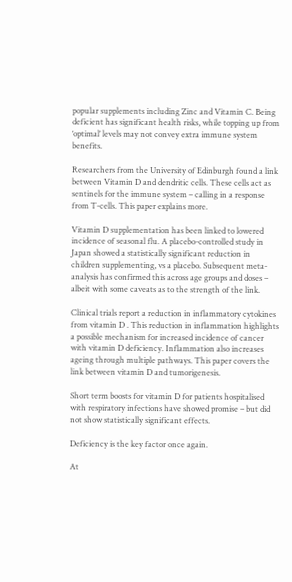popular supplements including Zinc and Vitamin C. Being deficient has significant health risks, while topping up from ‘optimal’ levels may not convey extra immune system benefits.

Researchers from the University of Edinburgh found a link between Vitamin D and dendritic cells. These cells act as sentinels for the immune system – calling in a response from T-cells. This paper explains more.

Vitamin D supplementation has been linked to lowered incidence of seasonal flu. A placebo-controlled study in Japan showed a statistically significant reduction in children supplementing, vs a placebo. Subsequent meta-analysis has confirmed this across age groups and doses – albeit with some caveats as to the strength of the link.

Clinical trials report a reduction in inflammatory cytokines from vitamin D . This reduction in inflammation highlights a possible mechanism for increased incidence of cancer with vitamin D deficiency. Inflammation also increases ageing through multiple pathways. This paper covers the link between vitamin D and tumorigenesis.

Short term boosts for vitamin D for patients hospitalised with respiratory infections have showed promise – but did not show statistically significant effects.

Deficiency is the key factor once again.

At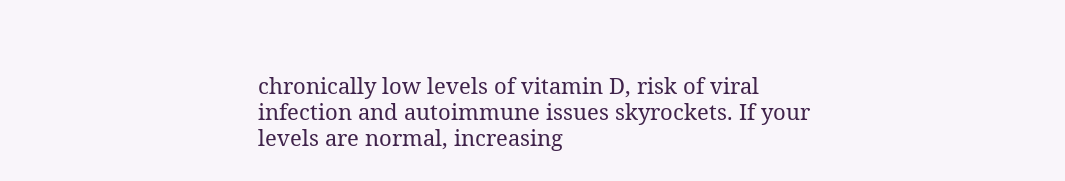chronically low levels of vitamin D, risk of viral infection and autoimmune issues skyrockets. If your levels are normal, increasing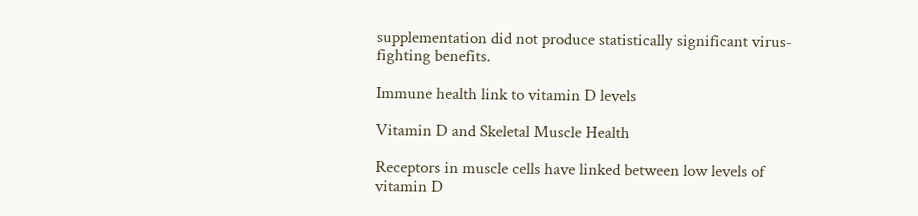supplementation did not produce statistically significant virus-fighting benefits.

Immune health link to vitamin D levels

Vitamin D and Skeletal Muscle Health

Receptors in muscle cells have linked between low levels of vitamin D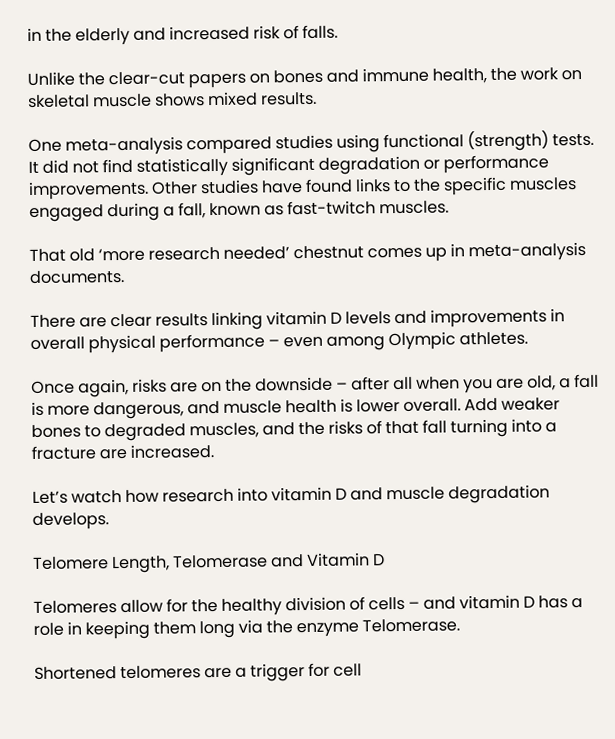in the elderly and increased risk of falls.

Unlike the clear-cut papers on bones and immune health, the work on skeletal muscle shows mixed results.

One meta-analysis compared studies using functional (strength) tests. It did not find statistically significant degradation or performance improvements. Other studies have found links to the specific muscles engaged during a fall, known as fast-twitch muscles.

That old ‘more research needed’ chestnut comes up in meta-analysis documents.

There are clear results linking vitamin D levels and improvements in overall physical performance – even among Olympic athletes.

Once again, risks are on the downside – after all when you are old, a fall is more dangerous, and muscle health is lower overall. Add weaker bones to degraded muscles, and the risks of that fall turning into a fracture are increased.

Let’s watch how research into vitamin D and muscle degradation develops.

Telomere Length, Telomerase and Vitamin D

Telomeres allow for the healthy division of cells – and vitamin D has a role in keeping them long via the enzyme Telomerase.

Shortened telomeres are a trigger for cell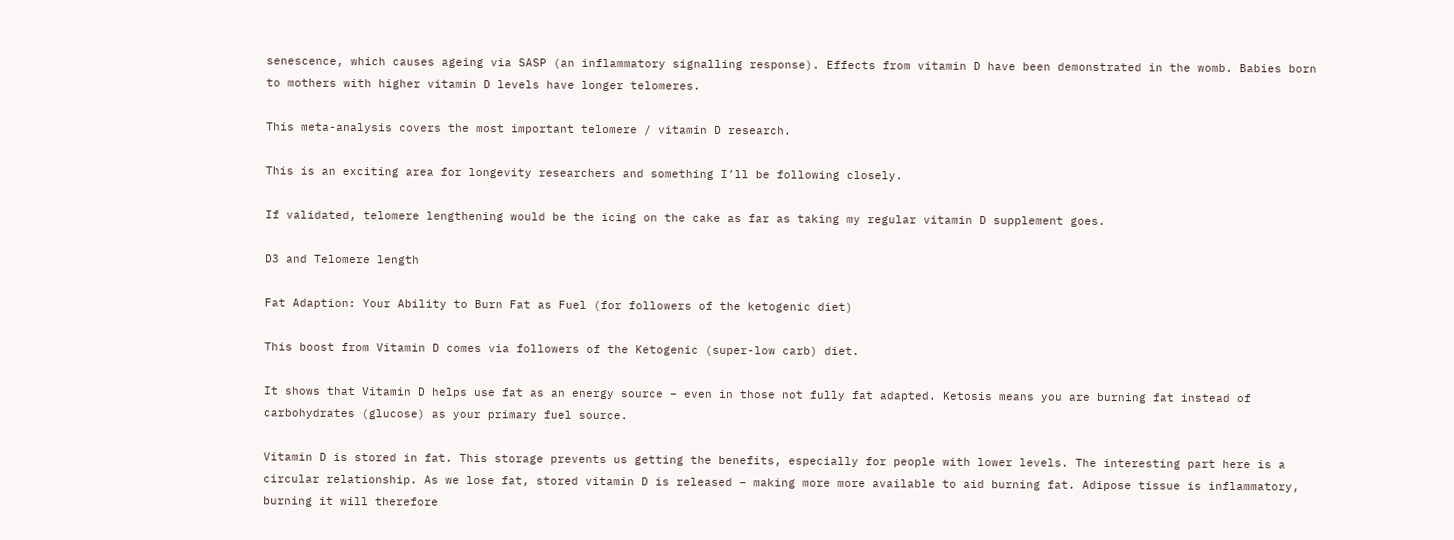senescence, which causes ageing via SASP (an inflammatory signalling response). Effects from vitamin D have been demonstrated in the womb. Babies born to mothers with higher vitamin D levels have longer telomeres.

This meta-analysis covers the most important telomere / vitamin D research.

This is an exciting area for longevity researchers and something I’ll be following closely.

If validated, telomere lengthening would be the icing on the cake as far as taking my regular vitamin D supplement goes.

D3 and Telomere length

Fat Adaption: Your Ability to Burn Fat as Fuel (for followers of the ketogenic diet)

This boost from Vitamin D comes via followers of the Ketogenic (super-low carb) diet.

It shows that Vitamin D helps use fat as an energy source – even in those not fully fat adapted. Ketosis means you are burning fat instead of carbohydrates (glucose) as your primary fuel source.

Vitamin D is stored in fat. This storage prevents us getting the benefits, especially for people with lower levels. The interesting part here is a circular relationship. As we lose fat, stored vitamin D is released – making more more available to aid burning fat. Adipose tissue is inflammatory, burning it will therefore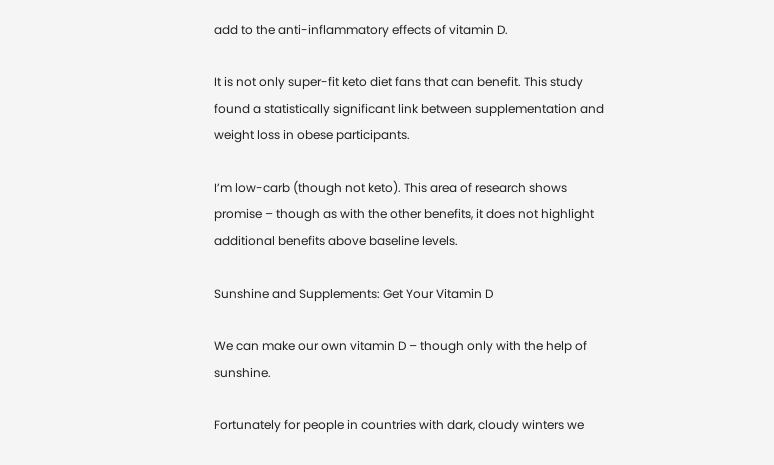add to the anti-inflammatory effects of vitamin D.

It is not only super-fit keto diet fans that can benefit. This study found a statistically significant link between supplementation and weight loss in obese participants.

I’m low-carb (though not keto). This area of research shows promise – though as with the other benefits, it does not highlight additional benefits above baseline levels.

Sunshine and Supplements: Get Your Vitamin D

We can make our own vitamin D – though only with the help of sunshine.

Fortunately for people in countries with dark, cloudy winters we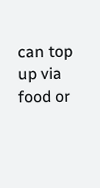can top up via food or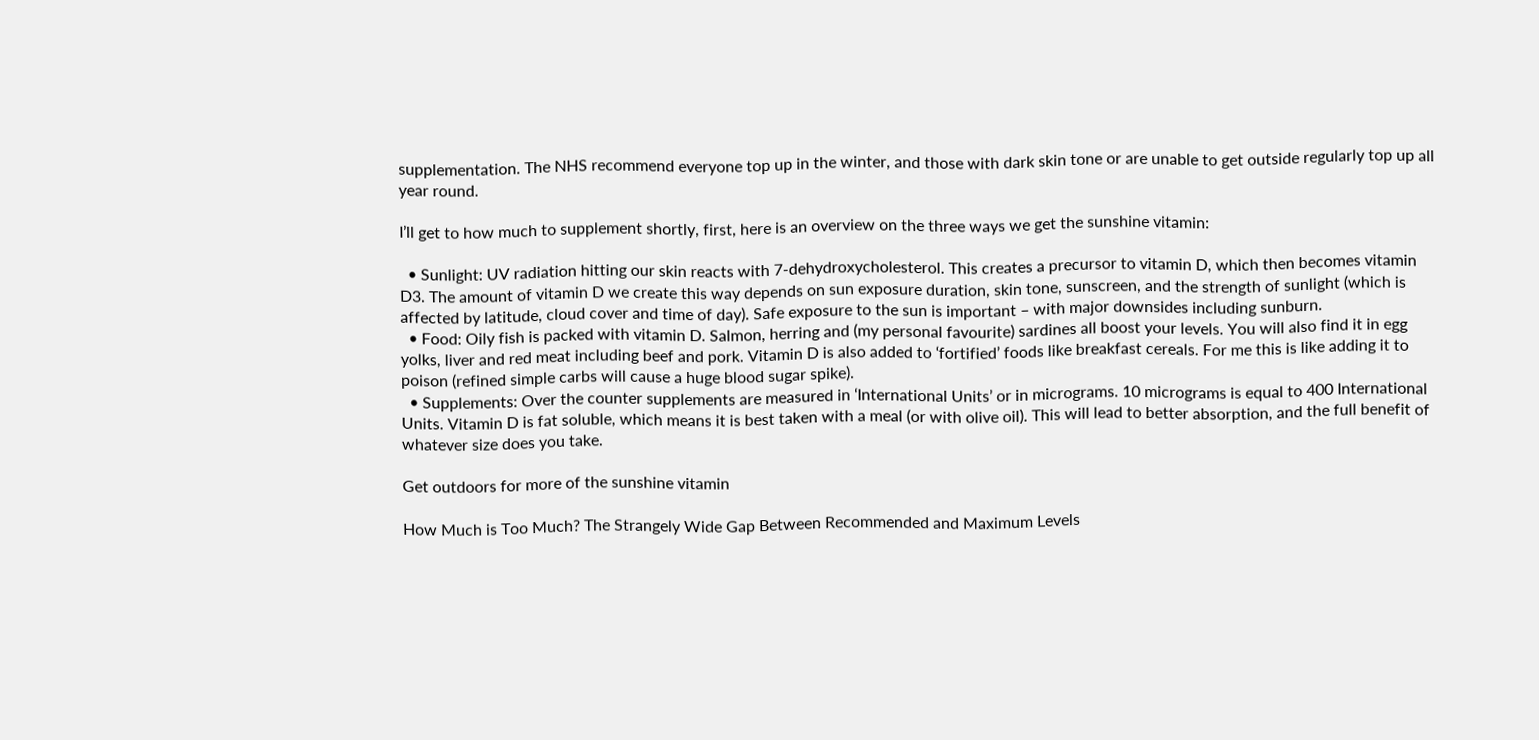supplementation. The NHS recommend everyone top up in the winter, and those with dark skin tone or are unable to get outside regularly top up all year round.

I’ll get to how much to supplement shortly, first, here is an overview on the three ways we get the sunshine vitamin:

  • Sunlight: UV radiation hitting our skin reacts with 7-dehydroxycholesterol. This creates a precursor to vitamin D, which then becomes vitamin D3. The amount of vitamin D we create this way depends on sun exposure duration, skin tone, sunscreen, and the strength of sunlight (which is affected by latitude, cloud cover and time of day). Safe exposure to the sun is important – with major downsides including sunburn.
  • Food: Oily fish is packed with vitamin D. Salmon, herring and (my personal favourite) sardines all boost your levels. You will also find it in egg yolks, liver and red meat including beef and pork. Vitamin D is also added to ‘fortified’ foods like breakfast cereals. For me this is like adding it to poison (refined simple carbs will cause a huge blood sugar spike).
  • Supplements: Over the counter supplements are measured in ‘International Units’ or in micrograms. 10 micrograms is equal to 400 International Units. Vitamin D is fat soluble, which means it is best taken with a meal (or with olive oil). This will lead to better absorption, and the full benefit of whatever size does you take.

Get outdoors for more of the sunshine vitamin

How Much is Too Much? The Strangely Wide Gap Between Recommended and Maximum Levels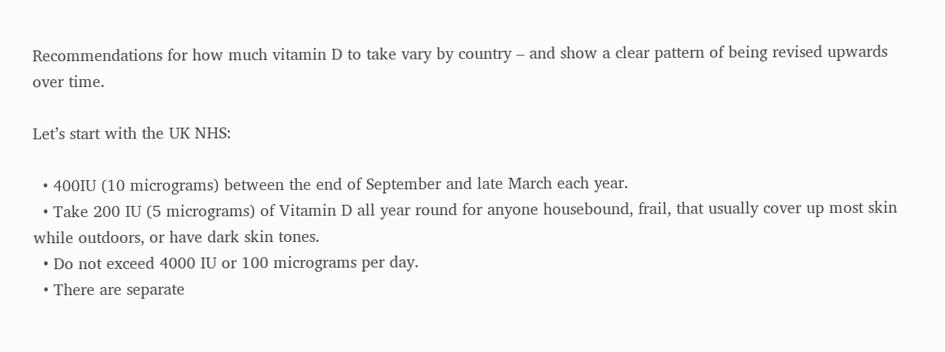Recommendations for how much vitamin D to take vary by country – and show a clear pattern of being revised upwards over time.

Let’s start with the UK NHS:

  • 400IU (10 micrograms) between the end of September and late March each year.
  • Take 200 IU (5 micrograms) of Vitamin D all year round for anyone housebound, frail, that usually cover up most skin while outdoors, or have dark skin tones.
  • Do not exceed 4000 IU or 100 micrograms per day.
  • There are separate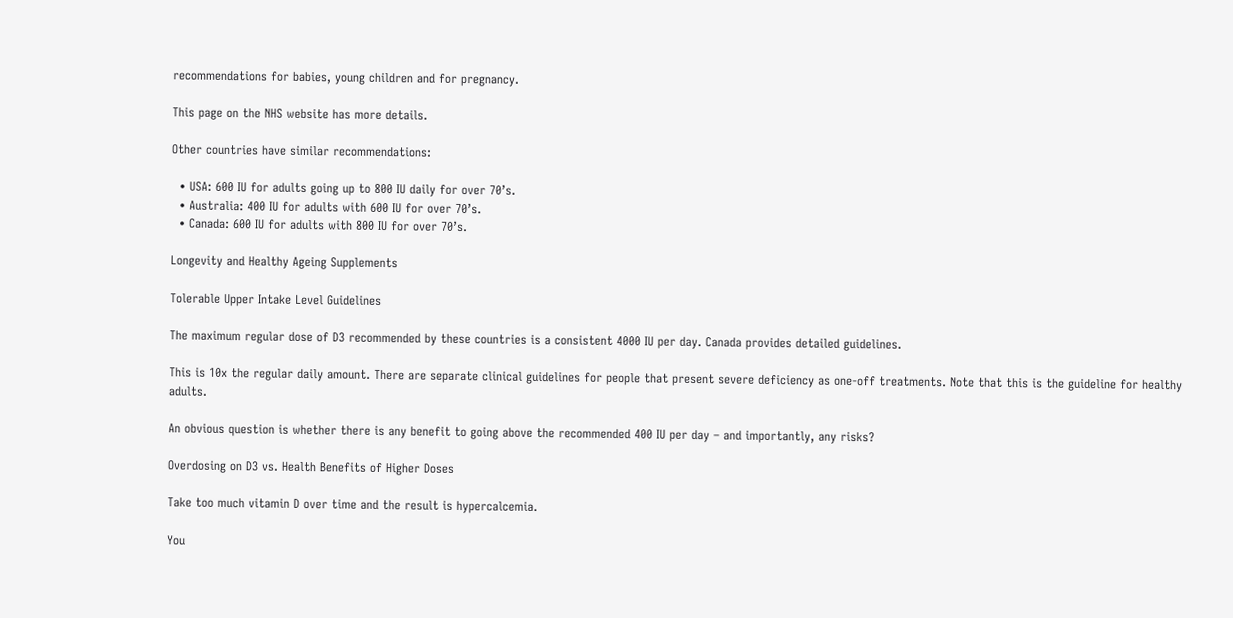recommendations for babies, young children and for pregnancy.

This page on the NHS website has more details.

Other countries have similar recommendations:

  • USA: 600 IU for adults going up to 800 IU daily for over 70’s.
  • Australia: 400 IU for adults with 600 IU for over 70’s.
  • Canada: 600 IU for adults with 800 IU for over 70’s.

Longevity and Healthy Ageing Supplements

Tolerable Upper Intake Level Guidelines

The maximum regular dose of D3 recommended by these countries is a consistent 4000 IU per day. Canada provides detailed guidelines.

This is 10x the regular daily amount. There are separate clinical guidelines for people that present severe deficiency as one-off treatments. Note that this is the guideline for healthy adults.

An obvious question is whether there is any benefit to going above the recommended 400 IU per day – and importantly, any risks?

Overdosing on D3 vs. Health Benefits of Higher Doses

Take too much vitamin D over time and the result is hypercalcemia.

You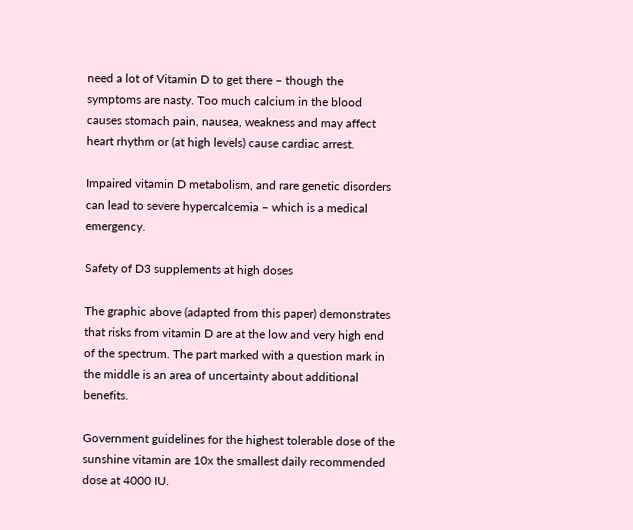need a lot of Vitamin D to get there – though the symptoms are nasty. Too much calcium in the blood causes stomach pain, nausea, weakness and may affect heart rhythm or (at high levels) cause cardiac arrest.

Impaired vitamin D metabolism, and rare genetic disorders can lead to severe hypercalcemia – which is a medical emergency.

Safety of D3 supplements at high doses

The graphic above (adapted from this paper) demonstrates that risks from vitamin D are at the low and very high end of the spectrum. The part marked with a question mark in the middle is an area of uncertainty about additional benefits.

Government guidelines for the highest tolerable dose of the sunshine vitamin are 10x the smallest daily recommended dose at 4000 IU.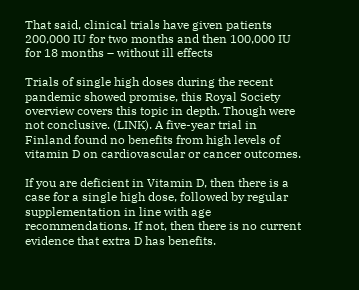That said, clinical trials have given patients 200,000 IU for two months and then 100,000 IU for 18 months – without ill effects

Trials of single high doses during the recent pandemic showed promise, this Royal Society overview covers this topic in depth. Though were not conclusive. (LINK). A five-year trial in Finland found no benefits from high levels of vitamin D on cardiovascular or cancer outcomes.

If you are deficient in Vitamin D, then there is a case for a single high dose, followed by regular supplementation in line with age recommendations. If not, then there is no current evidence that extra D has benefits.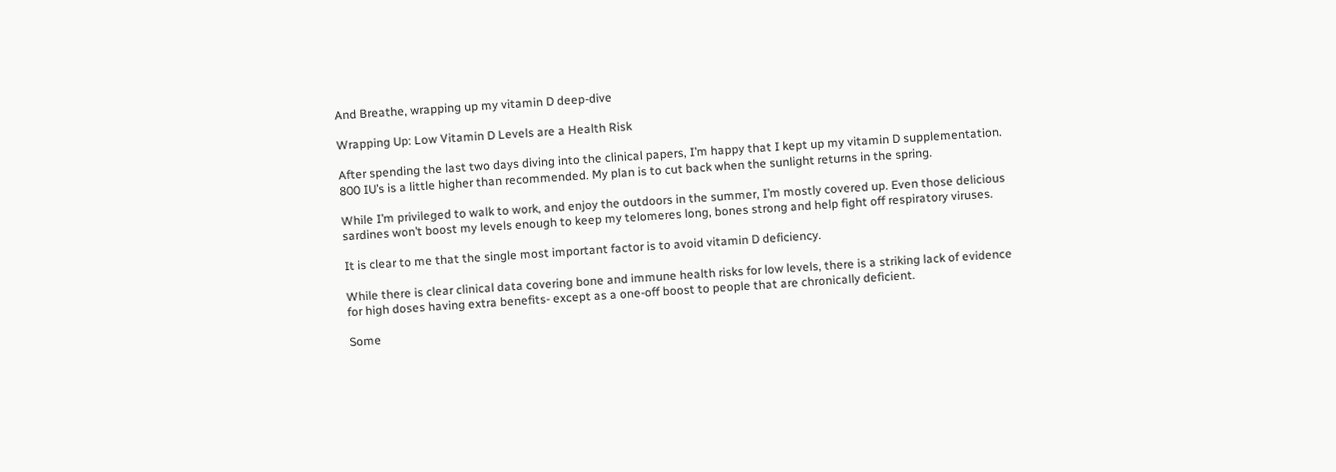And Breathe, wrapping up my vitamin D deep-dive

Wrapping Up: Low Vitamin D Levels are a Health Risk

After spending the last two days diving into the clinical papers, I’m happy that I kept up my vitamin D supplementation. 800 IU’s is a little higher than recommended. My plan is to cut back when the sunlight returns in the spring.

While I’m privileged to walk to work, and enjoy the outdoors in the summer, I’m mostly covered up. Even those delicious sardines won’t boost my levels enough to keep my telomeres long, bones strong and help fight off respiratory viruses.

It is clear to me that the single most important factor is to avoid vitamin D deficiency.

While there is clear clinical data covering bone and immune health risks for low levels, there is a striking lack of evidence for high doses having extra benefits- except as a one-off boost to people that are chronically deficient.

Some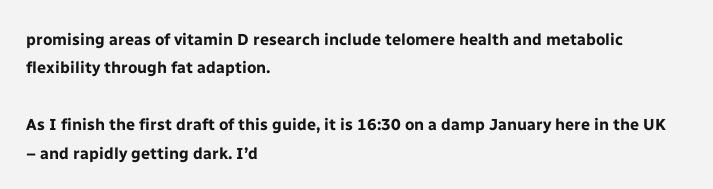promising areas of vitamin D research include telomere health and metabolic flexibility through fat adaption.

As I finish the first draft of this guide, it is 16:30 on a damp January here in the UK – and rapidly getting dark. I’d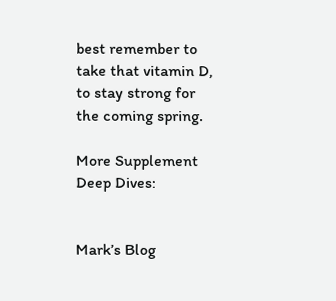best remember to take that vitamin D, to stay strong for the coming spring.

More Supplement Deep Dives:


Mark’s Blog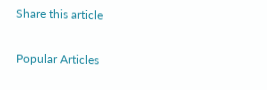Share this article

Popular Articles